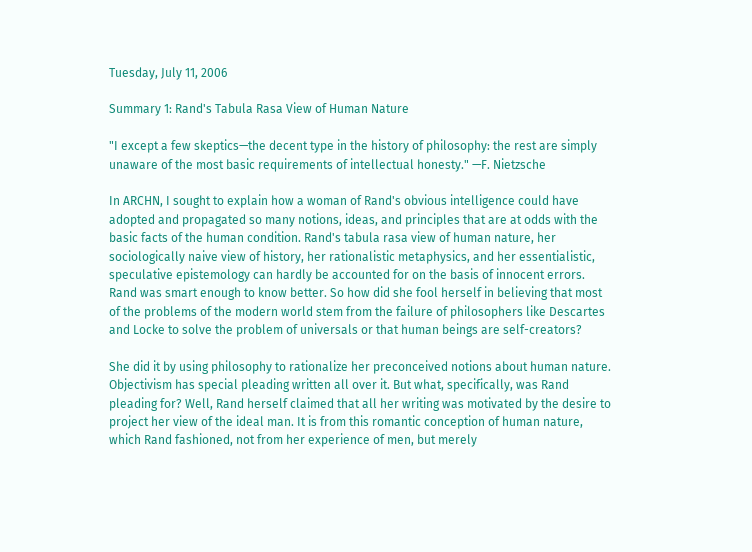Tuesday, July 11, 2006

Summary 1: Rand's Tabula Rasa View of Human Nature

"I except a few skeptics—the decent type in the history of philosophy: the rest are simply unaware of the most basic requirements of intellectual honesty." —F. Nietzsche

In ARCHN, I sought to explain how a woman of Rand's obvious intelligence could have adopted and propagated so many notions, ideas, and principles that are at odds with the basic facts of the human condition. Rand's tabula rasa view of human nature, her sociologically naive view of history, her rationalistic metaphysics, and her essentialistic, speculative epistemology can hardly be accounted for on the basis of innocent errors. Rand was smart enough to know better. So how did she fool herself in believing that most of the problems of the modern world stem from the failure of philosophers like Descartes and Locke to solve the problem of universals or that human beings are self-creators?

She did it by using philosophy to rationalize her preconceived notions about human nature. Objectivism has special pleading written all over it. But what, specifically, was Rand pleading for? Well, Rand herself claimed that all her writing was motivated by the desire to project her view of the ideal man. It is from this romantic conception of human nature, which Rand fashioned, not from her experience of men, but merely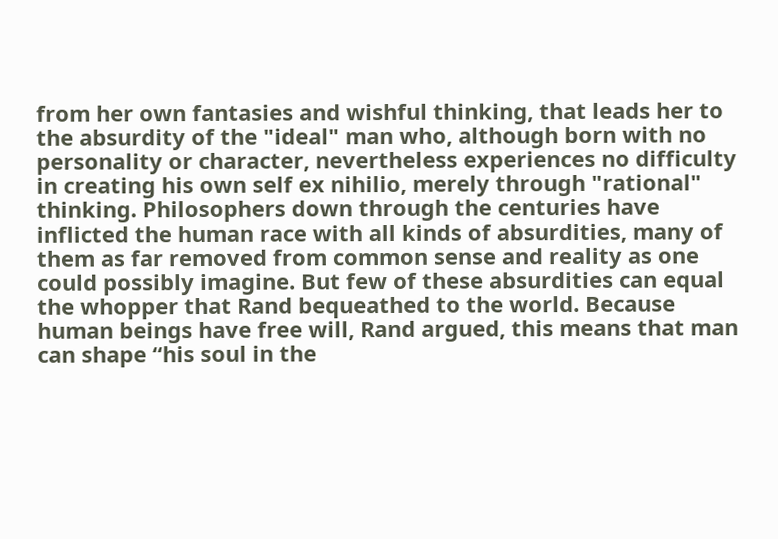from her own fantasies and wishful thinking, that leads her to the absurdity of the "ideal" man who, although born with no personality or character, nevertheless experiences no difficulty in creating his own self ex nihilio, merely through "rational" thinking. Philosophers down through the centuries have inflicted the human race with all kinds of absurdities, many of them as far removed from common sense and reality as one could possibly imagine. But few of these absurdities can equal the whopper that Rand bequeathed to the world. Because human beings have free will, Rand argued, this means that man can shape “his soul in the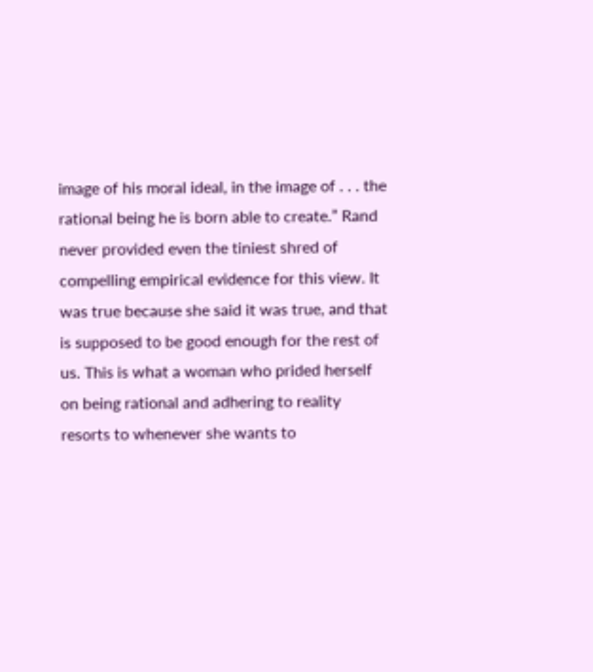image of his moral ideal, in the image of . . . the rational being he is born able to create.” Rand never provided even the tiniest shred of compelling empirical evidence for this view. It was true because she said it was true, and that is supposed to be good enough for the rest of us. This is what a woman who prided herself on being rational and adhering to reality resorts to whenever she wants to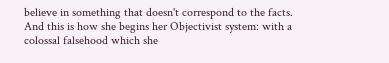believe in something that doesn't correspond to the facts. And this is how she begins her Objectivist system: with a colossal falsehood which she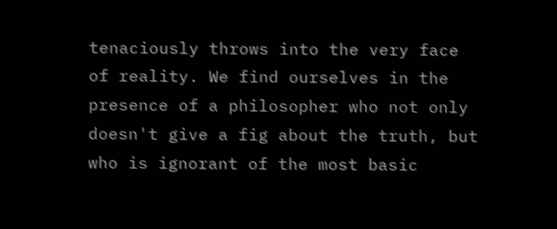tenaciously throws into the very face of reality. We find ourselves in the presence of a philosopher who not only doesn't give a fig about the truth, but who is ignorant of the most basic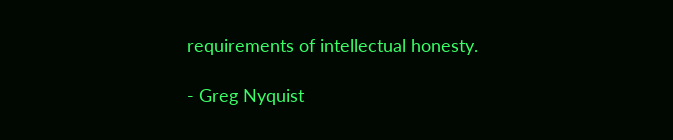requirements of intellectual honesty.

- Greg Nyquist